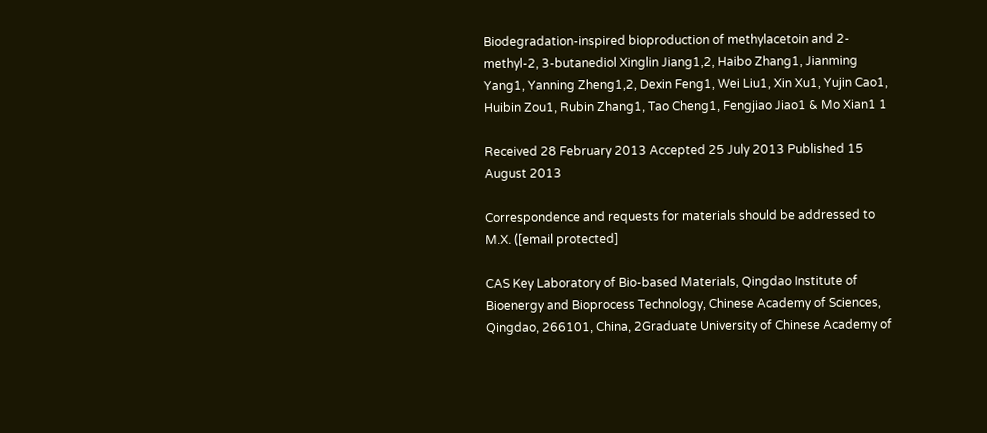Biodegradation-inspired bioproduction of methylacetoin and 2-methyl-2, 3-butanediol Xinglin Jiang1,2, Haibo Zhang1, Jianming Yang1, Yanning Zheng1,2, Dexin Feng1, Wei Liu1, Xin Xu1, Yujin Cao1, Huibin Zou1, Rubin Zhang1, Tao Cheng1, Fengjiao Jiao1 & Mo Xian1 1

Received 28 February 2013 Accepted 25 July 2013 Published 15 August 2013

Correspondence and requests for materials should be addressed to M.X. ([email protected]

CAS Key Laboratory of Bio-based Materials, Qingdao Institute of Bioenergy and Bioprocess Technology, Chinese Academy of Sciences, Qingdao, 266101, China, 2Graduate University of Chinese Academy of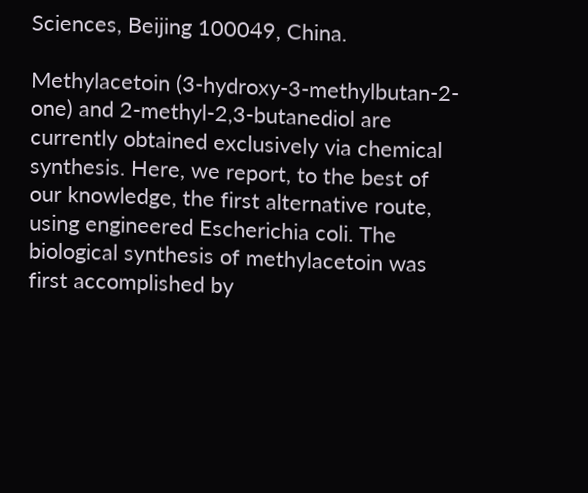Sciences, Beijing 100049, China.

Methylacetoin (3-hydroxy-3-methylbutan-2-one) and 2-methyl-2,3-butanediol are currently obtained exclusively via chemical synthesis. Here, we report, to the best of our knowledge, the first alternative route, using engineered Escherichia coli. The biological synthesis of methylacetoin was first accomplished by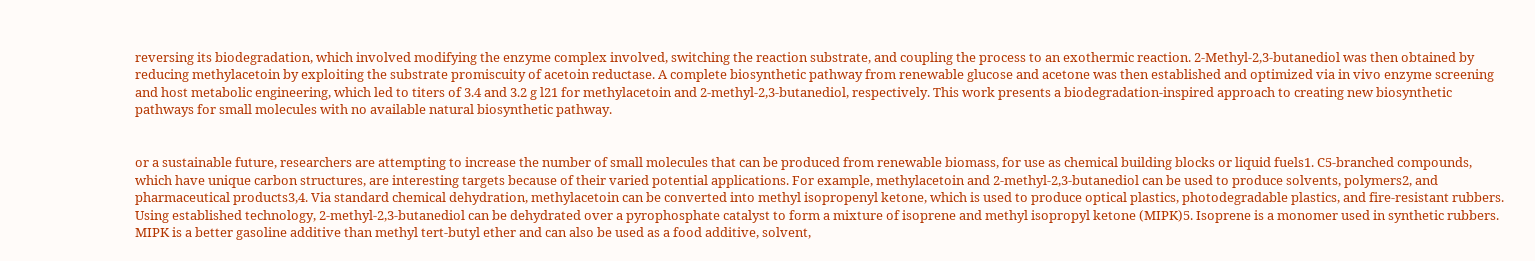reversing its biodegradation, which involved modifying the enzyme complex involved, switching the reaction substrate, and coupling the process to an exothermic reaction. 2-Methyl-2,3-butanediol was then obtained by reducing methylacetoin by exploiting the substrate promiscuity of acetoin reductase. A complete biosynthetic pathway from renewable glucose and acetone was then established and optimized via in vivo enzyme screening and host metabolic engineering, which led to titers of 3.4 and 3.2 g l21 for methylacetoin and 2-methyl-2,3-butanediol, respectively. This work presents a biodegradation-inspired approach to creating new biosynthetic pathways for small molecules with no available natural biosynthetic pathway.


or a sustainable future, researchers are attempting to increase the number of small molecules that can be produced from renewable biomass, for use as chemical building blocks or liquid fuels1. C5-branched compounds, which have unique carbon structures, are interesting targets because of their varied potential applications. For example, methylacetoin and 2-methyl-2,3-butanediol can be used to produce solvents, polymers2, and pharmaceutical products3,4. Via standard chemical dehydration, methylacetoin can be converted into methyl isopropenyl ketone, which is used to produce optical plastics, photodegradable plastics, and fire-resistant rubbers. Using established technology, 2-methyl-2,3-butanediol can be dehydrated over a pyrophosphate catalyst to form a mixture of isoprene and methyl isopropyl ketone (MIPK)5. Isoprene is a monomer used in synthetic rubbers. MIPK is a better gasoline additive than methyl tert-butyl ether and can also be used as a food additive, solvent,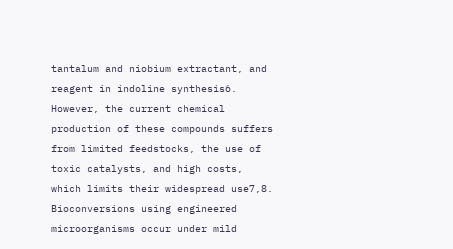tantalum and niobium extractant, and reagent in indoline synthesis6. However, the current chemical production of these compounds suffers from limited feedstocks, the use of toxic catalysts, and high costs, which limits their widespread use7,8. Bioconversions using engineered microorganisms occur under mild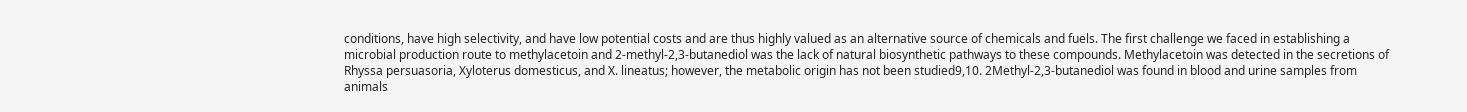conditions, have high selectivity, and have low potential costs and are thus highly valued as an alternative source of chemicals and fuels. The first challenge we faced in establishing a microbial production route to methylacetoin and 2-methyl-2,3-butanediol was the lack of natural biosynthetic pathways to these compounds. Methylacetoin was detected in the secretions of Rhyssa persuasoria, Xyloterus domesticus, and X. lineatus; however, the metabolic origin has not been studied9,10. 2Methyl-2,3-butanediol was found in blood and urine samples from animals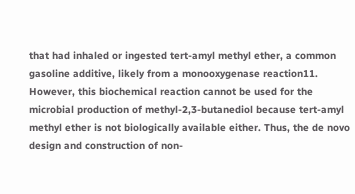that had inhaled or ingested tert-amyl methyl ether, a common gasoline additive, likely from a monooxygenase reaction11. However, this biochemical reaction cannot be used for the microbial production of methyl-2,3-butanediol because tert-amyl methyl ether is not biologically available either. Thus, the de novo design and construction of non-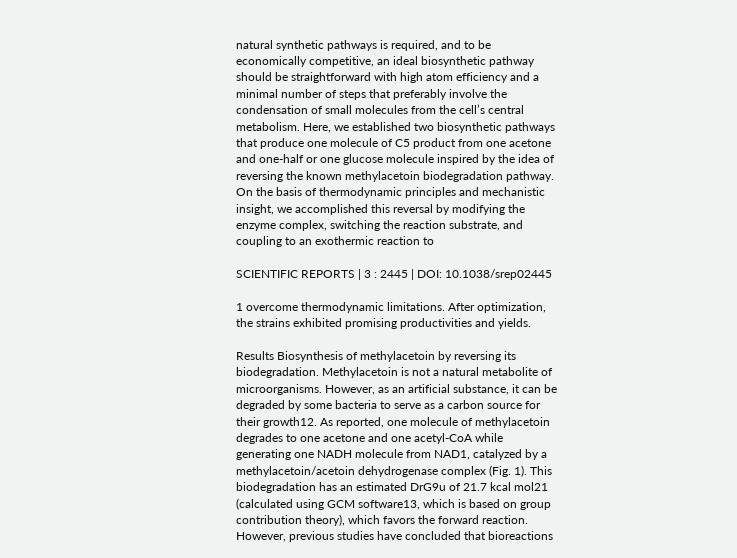natural synthetic pathways is required, and to be economically competitive, an ideal biosynthetic pathway should be straightforward with high atom efficiency and a minimal number of steps that preferably involve the condensation of small molecules from the cell’s central metabolism. Here, we established two biosynthetic pathways that produce one molecule of C5 product from one acetone and one-half or one glucose molecule inspired by the idea of reversing the known methylacetoin biodegradation pathway. On the basis of thermodynamic principles and mechanistic insight, we accomplished this reversal by modifying the enzyme complex, switching the reaction substrate, and coupling to an exothermic reaction to

SCIENTIFIC REPORTS | 3 : 2445 | DOI: 10.1038/srep02445

1 overcome thermodynamic limitations. After optimization, the strains exhibited promising productivities and yields.

Results Biosynthesis of methylacetoin by reversing its biodegradation. Methylacetoin is not a natural metabolite of microorganisms. However, as an artificial substance, it can be degraded by some bacteria to serve as a carbon source for their growth12. As reported, one molecule of methylacetoin degrades to one acetone and one acetyl-CoA while generating one NADH molecule from NAD1, catalyzed by a methylacetoin/acetoin dehydrogenase complex (Fig. 1). This biodegradation has an estimated DrG9u of 21.7 kcal mol21 (calculated using GCM software13, which is based on group contribution theory), which favors the forward reaction. However, previous studies have concluded that bioreactions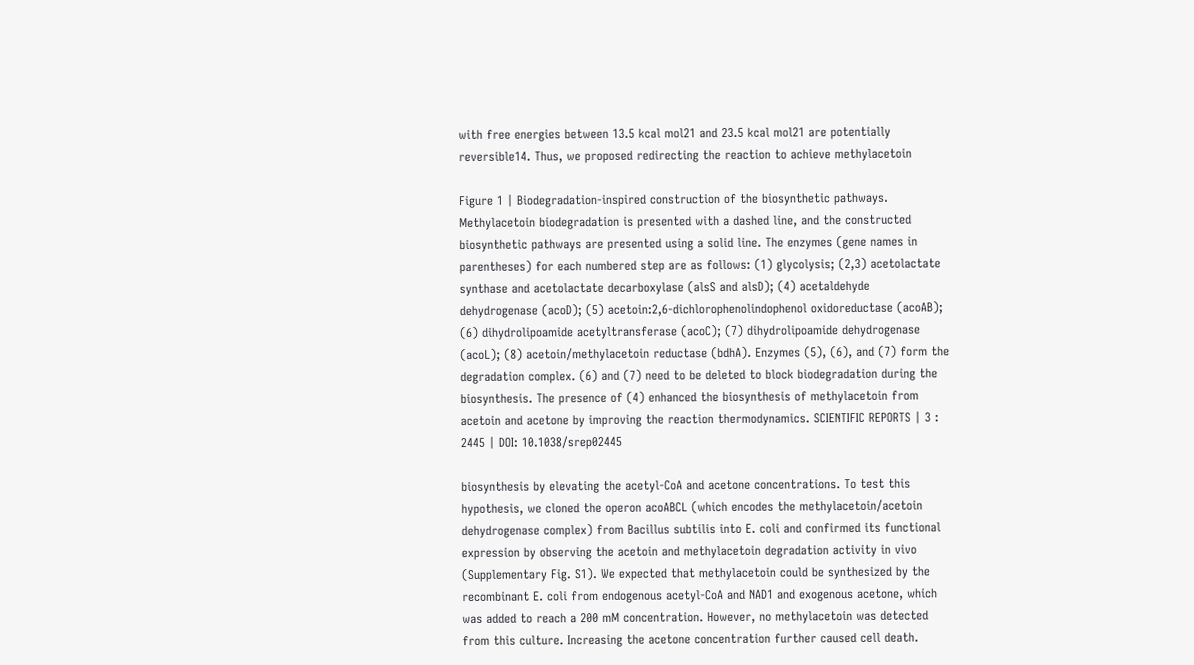with free energies between 13.5 kcal mol21 and 23.5 kcal mol21 are potentially reversible14. Thus, we proposed redirecting the reaction to achieve methylacetoin

Figure 1 | Biodegradation-inspired construction of the biosynthetic pathways. Methylacetoin biodegradation is presented with a dashed line, and the constructed biosynthetic pathways are presented using a solid line. The enzymes (gene names in parentheses) for each numbered step are as follows: (1) glycolysis; (2,3) acetolactate synthase and acetolactate decarboxylase (alsS and alsD); (4) acetaldehyde dehydrogenase (acoD); (5) acetoin:2,6-dichlorophenolindophenol oxidoreductase (acoAB); (6) dihydrolipoamide acetyltransferase (acoC); (7) dihydrolipoamide dehydrogenase (acoL); (8) acetoin/methylacetoin reductase (bdhA). Enzymes (5), (6), and (7) form the degradation complex. (6) and (7) need to be deleted to block biodegradation during the biosynthesis. The presence of (4) enhanced the biosynthesis of methylacetoin from acetoin and acetone by improving the reaction thermodynamics. SCIENTIFIC REPORTS | 3 : 2445 | DOI: 10.1038/srep02445

biosynthesis by elevating the acetyl-CoA and acetone concentrations. To test this hypothesis, we cloned the operon acoABCL (which encodes the methylacetoin/acetoin dehydrogenase complex) from Bacillus subtilis into E. coli and confirmed its functional expression by observing the acetoin and methylacetoin degradation activity in vivo (Supplementary Fig. S1). We expected that methylacetoin could be synthesized by the recombinant E. coli from endogenous acetyl-CoA and NAD1 and exogenous acetone, which was added to reach a 200 mM concentration. However, no methylacetoin was detected from this culture. Increasing the acetone concentration further caused cell death.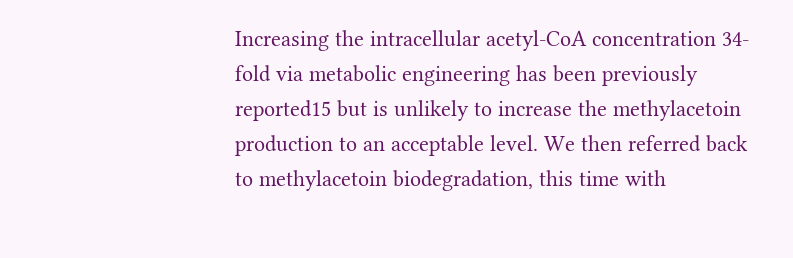Increasing the intracellular acetyl-CoA concentration 34-fold via metabolic engineering has been previously reported15 but is unlikely to increase the methylacetoin production to an acceptable level. We then referred back to methylacetoin biodegradation, this time with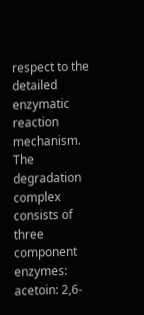respect to the detailed enzymatic reaction mechanism. The degradation complex consists of three component enzymes: acetoin: 2,6-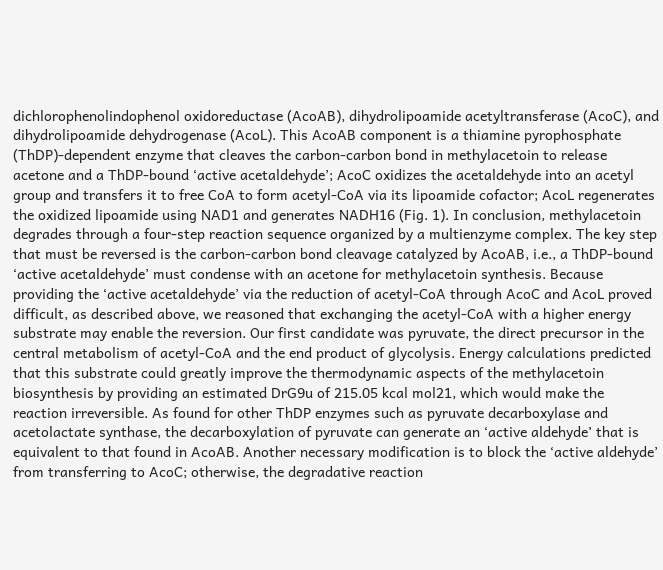dichlorophenolindophenol oxidoreductase (AcoAB), dihydrolipoamide acetyltransferase (AcoC), and dihydrolipoamide dehydrogenase (AcoL). This AcoAB component is a thiamine pyrophosphate (ThDP)-dependent enzyme that cleaves the carbon-carbon bond in methylacetoin to release acetone and a ThDP-bound ‘active acetaldehyde’; AcoC oxidizes the acetaldehyde into an acetyl group and transfers it to free CoA to form acetyl-CoA via its lipoamide cofactor; AcoL regenerates the oxidized lipoamide using NAD1 and generates NADH16 (Fig. 1). In conclusion, methylacetoin degrades through a four-step reaction sequence organized by a multienzyme complex. The key step that must be reversed is the carbon-carbon bond cleavage catalyzed by AcoAB, i.e., a ThDP-bound ‘active acetaldehyde’ must condense with an acetone for methylacetoin synthesis. Because providing the ‘active acetaldehyde’ via the reduction of acetyl-CoA through AcoC and AcoL proved difficult, as described above, we reasoned that exchanging the acetyl-CoA with a higher energy substrate may enable the reversion. Our first candidate was pyruvate, the direct precursor in the central metabolism of acetyl-CoA and the end product of glycolysis. Energy calculations predicted that this substrate could greatly improve the thermodynamic aspects of the methylacetoin biosynthesis by providing an estimated DrG9u of 215.05 kcal mol21, which would make the reaction irreversible. As found for other ThDP enzymes such as pyruvate decarboxylase and acetolactate synthase, the decarboxylation of pyruvate can generate an ‘active aldehyde’ that is equivalent to that found in AcoAB. Another necessary modification is to block the ‘active aldehyde’ from transferring to AcoC; otherwise, the degradative reaction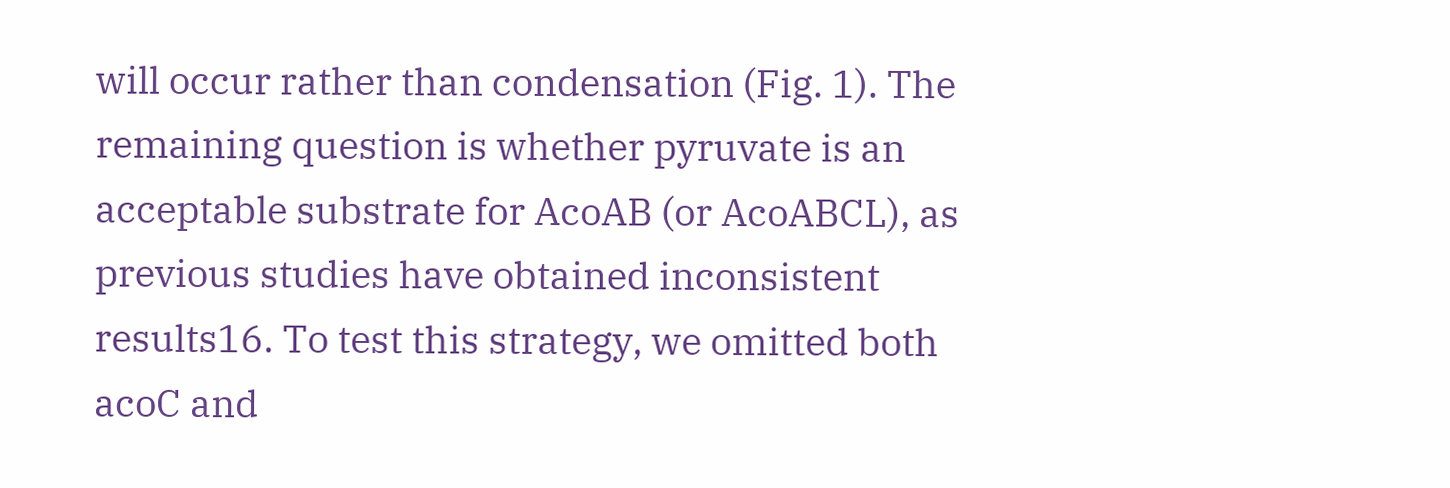will occur rather than condensation (Fig. 1). The remaining question is whether pyruvate is an acceptable substrate for AcoAB (or AcoABCL), as previous studies have obtained inconsistent results16. To test this strategy, we omitted both acoC and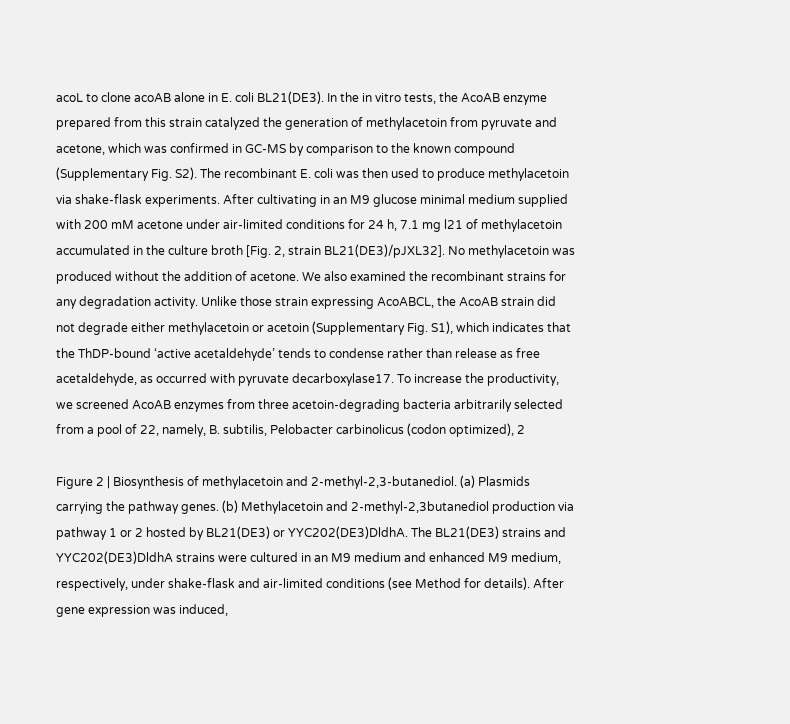acoL to clone acoAB alone in E. coli BL21(DE3). In the in vitro tests, the AcoAB enzyme prepared from this strain catalyzed the generation of methylacetoin from pyruvate and acetone, which was confirmed in GC-MS by comparison to the known compound (Supplementary Fig. S2). The recombinant E. coli was then used to produce methylacetoin via shake-flask experiments. After cultivating in an M9 glucose minimal medium supplied with 200 mM acetone under air-limited conditions for 24 h, 7.1 mg l21 of methylacetoin accumulated in the culture broth [Fig. 2, strain BL21(DE3)/pJXL32]. No methylacetoin was produced without the addition of acetone. We also examined the recombinant strains for any degradation activity. Unlike those strain expressing AcoABCL, the AcoAB strain did not degrade either methylacetoin or acetoin (Supplementary Fig. S1), which indicates that the ThDP-bound ‘active acetaldehyde’ tends to condense rather than release as free acetaldehyde, as occurred with pyruvate decarboxylase17. To increase the productivity, we screened AcoAB enzymes from three acetoin-degrading bacteria arbitrarily selected from a pool of 22, namely, B. subtilis, Pelobacter carbinolicus (codon optimized), 2

Figure 2 | Biosynthesis of methylacetoin and 2-methyl-2,3-butanediol. (a) Plasmids carrying the pathway genes. (b) Methylacetoin and 2-methyl-2,3butanediol production via pathway 1 or 2 hosted by BL21(DE3) or YYC202(DE3)DldhA. The BL21(DE3) strains and YYC202(DE3)DldhA strains were cultured in an M9 medium and enhanced M9 medium, respectively, under shake-flask and air-limited conditions (see Method for details). After gene expression was induced,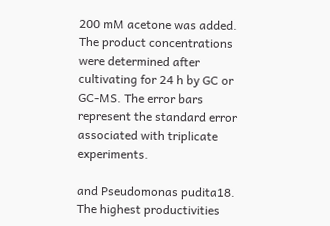200 mM acetone was added. The product concentrations were determined after cultivating for 24 h by GC or GC-MS. The error bars represent the standard error associated with triplicate experiments.

and Pseudomonas pudita18. The highest productivities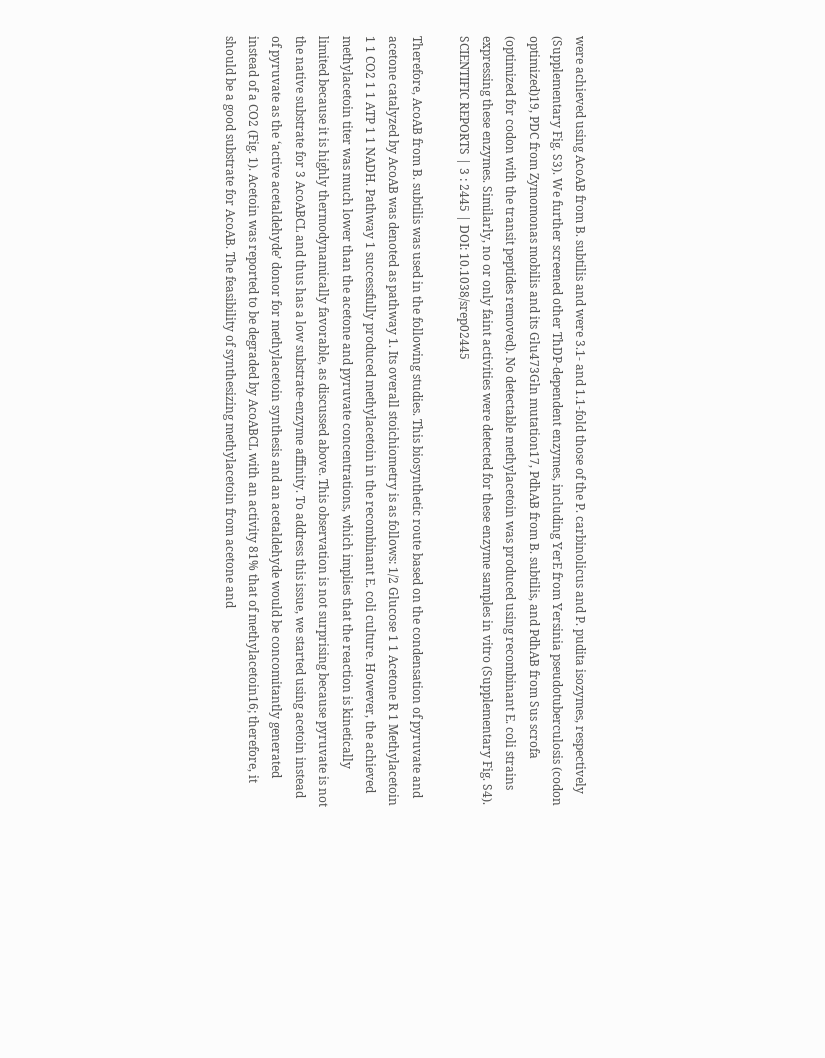were achieved using AcoAB from B. subtilis and were 3.1- and 1.1-fold those of the P. carbinolicus and P. pudita isozymes, respectively (Supplementary Fig. S3). We further screened other ThDP-dependent enzymes, including YerE from Yersinia pseudotuberculosis (codon optimized)19, PDC from Zymomonas mobilis and its Glu473Gln mutation17, PdhAB from B. subtilis, and PdhAB from Sus scrofa (optimized for codon with the transit peptides removed). No detectable methylacetoin was produced using recombinant E. coli strains expressing these enzymes. Similarly, no or only faint activities were detected for these enzyme samples in vitro (Supplementary Fig. S4). SCIENTIFIC REPORTS | 3 : 2445 | DOI: 10.1038/srep02445

Therefore, AcoAB from B. subtilis was used in the following studies. This biosynthetic route based on the condensation of pyruvate and acetone catalyzed by AcoAB was denoted as pathway 1. Its overall stoichiometry is as follows: 1/2 Glucose 1 1 Acetone R 1 Methylacetoin 1 1 CO2 1 1 ATP 1 1 NADH. Pathway 1 successfully produced methylacetoin in the recombinant E. coli culture. However, the achieved methylacetoin titer was much lower than the acetone and pyruvate concentrations, which implies that the reaction is kinetically limited because it is highly thermodynamically favorable, as discussed above. This observation is not surprising because pyruvate is not the native substrate for 3 AcoABCL and thus has a low substrate-enzyme affinity. To address this issue, we started using acetoin instead of pyruvate as the ‘active acetaldehyde’ donor for methylacetoin synthesis and an acetaldehyde would be concomitantly generated instead of a CO2 (Fig. 1). Acetoin was reported to be degraded by AcoABCL with an activity 81% that of methylacetoin16; therefore, it should be a good substrate for AcoAB. The feasibility of synthesizing methylacetoin from acetone and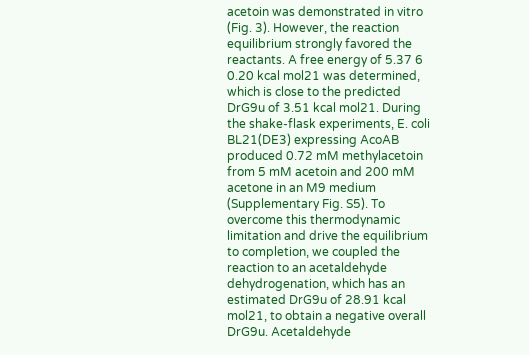acetoin was demonstrated in vitro (Fig. 3). However, the reaction equilibrium strongly favored the reactants. A free energy of 5.37 6 0.20 kcal mol21 was determined, which is close to the predicted DrG9u of 3.51 kcal mol21. During the shake-flask experiments, E. coli BL21(DE3) expressing AcoAB produced 0.72 mM methylacetoin from 5 mM acetoin and 200 mM acetone in an M9 medium (Supplementary Fig. S5). To overcome this thermodynamic limitation and drive the equilibrium to completion, we coupled the reaction to an acetaldehyde dehydrogenation, which has an estimated DrG9u of 28.91 kcal mol21, to obtain a negative overall DrG9u. Acetaldehyde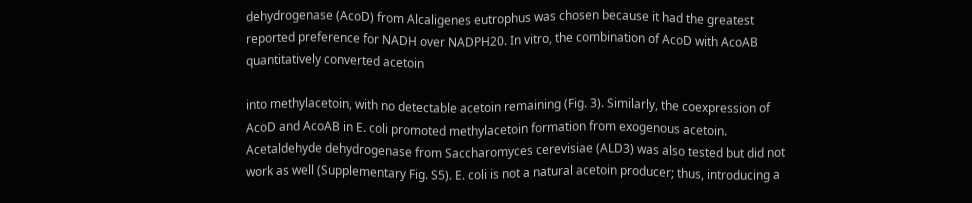dehydrogenase (AcoD) from Alcaligenes eutrophus was chosen because it had the greatest reported preference for NADH over NADPH20. In vitro, the combination of AcoD with AcoAB quantitatively converted acetoin

into methylacetoin, with no detectable acetoin remaining (Fig. 3). Similarly, the coexpression of AcoD and AcoAB in E. coli promoted methylacetoin formation from exogenous acetoin. Acetaldehyde dehydrogenase from Saccharomyces cerevisiae (ALD3) was also tested but did not work as well (Supplementary Fig. S5). E. coli is not a natural acetoin producer; thus, introducing a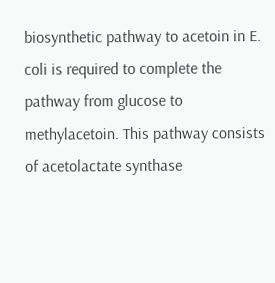biosynthetic pathway to acetoin in E. coli is required to complete the pathway from glucose to methylacetoin. This pathway consists of acetolactate synthase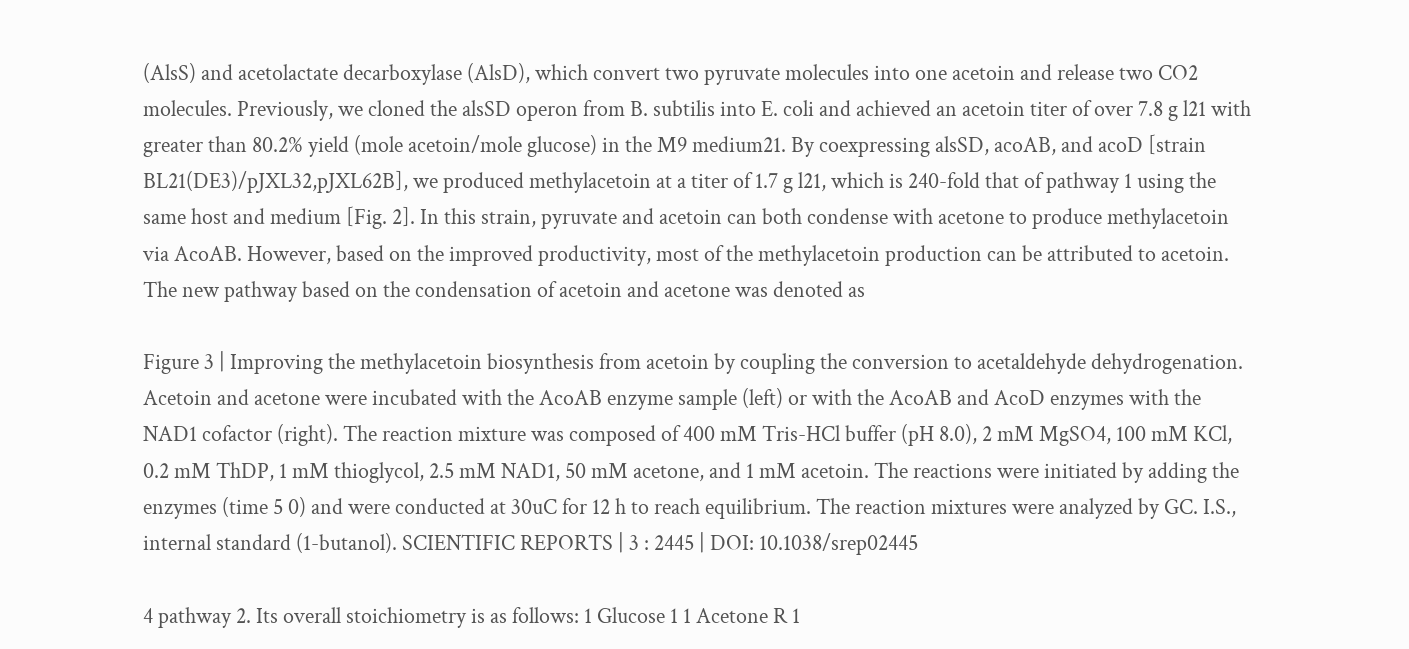(AlsS) and acetolactate decarboxylase (AlsD), which convert two pyruvate molecules into one acetoin and release two CO2 molecules. Previously, we cloned the alsSD operon from B. subtilis into E. coli and achieved an acetoin titer of over 7.8 g l21 with greater than 80.2% yield (mole acetoin/mole glucose) in the M9 medium21. By coexpressing alsSD, acoAB, and acoD [strain BL21(DE3)/pJXL32,pJXL62B], we produced methylacetoin at a titer of 1.7 g l21, which is 240-fold that of pathway 1 using the same host and medium [Fig. 2]. In this strain, pyruvate and acetoin can both condense with acetone to produce methylacetoin via AcoAB. However, based on the improved productivity, most of the methylacetoin production can be attributed to acetoin. The new pathway based on the condensation of acetoin and acetone was denoted as

Figure 3 | Improving the methylacetoin biosynthesis from acetoin by coupling the conversion to acetaldehyde dehydrogenation. Acetoin and acetone were incubated with the AcoAB enzyme sample (left) or with the AcoAB and AcoD enzymes with the NAD1 cofactor (right). The reaction mixture was composed of 400 mM Tris-HCl buffer (pH 8.0), 2 mM MgSO4, 100 mM KCl, 0.2 mM ThDP, 1 mM thioglycol, 2.5 mM NAD1, 50 mM acetone, and 1 mM acetoin. The reactions were initiated by adding the enzymes (time 5 0) and were conducted at 30uC for 12 h to reach equilibrium. The reaction mixtures were analyzed by GC. I.S., internal standard (1-butanol). SCIENTIFIC REPORTS | 3 : 2445 | DOI: 10.1038/srep02445

4 pathway 2. Its overall stoichiometry is as follows: 1 Glucose 1 1 Acetone R 1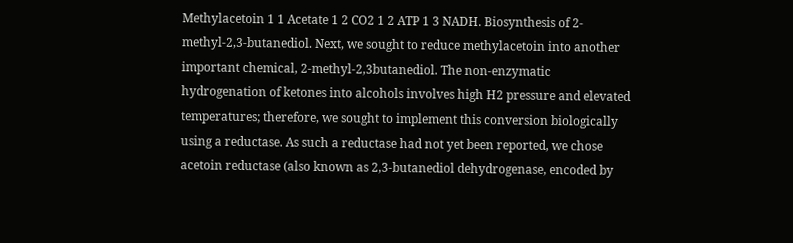Methylacetoin 1 1 Acetate 1 2 CO2 1 2 ATP 1 3 NADH. Biosynthesis of 2-methyl-2,3-butanediol. Next, we sought to reduce methylacetoin into another important chemical, 2-methyl-2,3butanediol. The non-enzymatic hydrogenation of ketones into alcohols involves high H2 pressure and elevated temperatures; therefore, we sought to implement this conversion biologically using a reductase. As such a reductase had not yet been reported, we chose acetoin reductase (also known as 2,3-butanediol dehydrogenase, encoded by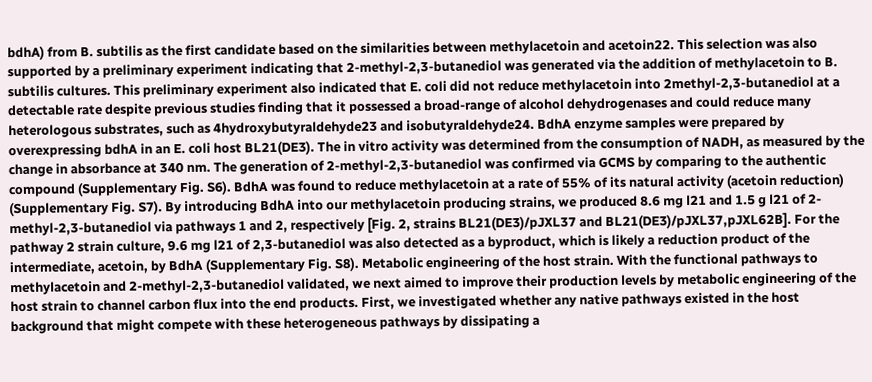bdhA) from B. subtilis as the first candidate based on the similarities between methylacetoin and acetoin22. This selection was also supported by a preliminary experiment indicating that 2-methyl-2,3-butanediol was generated via the addition of methylacetoin to B. subtilis cultures. This preliminary experiment also indicated that E. coli did not reduce methylacetoin into 2methyl-2,3-butanediol at a detectable rate despite previous studies finding that it possessed a broad-range of alcohol dehydrogenases and could reduce many heterologous substrates, such as 4hydroxybutyraldehyde23 and isobutyraldehyde24. BdhA enzyme samples were prepared by overexpressing bdhA in an E. coli host BL21(DE3). The in vitro activity was determined from the consumption of NADH, as measured by the change in absorbance at 340 nm. The generation of 2-methyl-2,3-butanediol was confirmed via GCMS by comparing to the authentic compound (Supplementary Fig. S6). BdhA was found to reduce methylacetoin at a rate of 55% of its natural activity (acetoin reduction) (Supplementary Fig. S7). By introducing BdhA into our methylacetoin producing strains, we produced 8.6 mg l21 and 1.5 g l21 of 2-methyl-2,3-butanediol via pathways 1 and 2, respectively [Fig. 2, strains BL21(DE3)/pJXL37 and BL21(DE3)/pJXL37,pJXL62B]. For the pathway 2 strain culture, 9.6 mg l21 of 2,3-butanediol was also detected as a byproduct, which is likely a reduction product of the intermediate, acetoin, by BdhA (Supplementary Fig. S8). Metabolic engineering of the host strain. With the functional pathways to methylacetoin and 2-methyl-2,3-butanediol validated, we next aimed to improve their production levels by metabolic engineering of the host strain to channel carbon flux into the end products. First, we investigated whether any native pathways existed in the host background that might compete with these heterogeneous pathways by dissipating a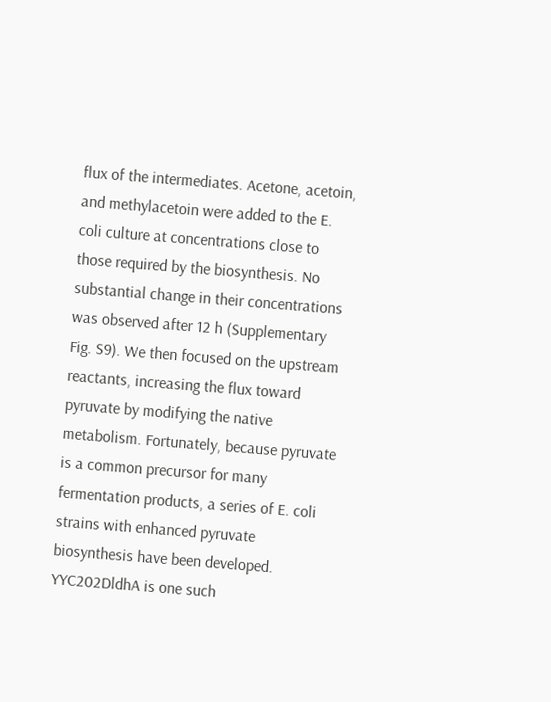flux of the intermediates. Acetone, acetoin, and methylacetoin were added to the E. coli culture at concentrations close to those required by the biosynthesis. No substantial change in their concentrations was observed after 12 h (Supplementary Fig. S9). We then focused on the upstream reactants, increasing the flux toward pyruvate by modifying the native metabolism. Fortunately, because pyruvate is a common precursor for many fermentation products, a series of E. coli strains with enhanced pyruvate biosynthesis have been developed. YYC202DldhA is one such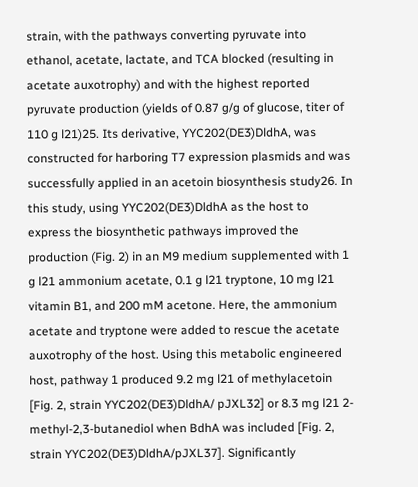strain, with the pathways converting pyruvate into ethanol, acetate, lactate, and TCA blocked (resulting in acetate auxotrophy) and with the highest reported pyruvate production (yields of 0.87 g/g of glucose, titer of 110 g l21)25. Its derivative, YYC202(DE3)DldhA, was constructed for harboring T7 expression plasmids and was successfully applied in an acetoin biosynthesis study26. In this study, using YYC202(DE3)DldhA as the host to express the biosynthetic pathways improved the production (Fig. 2) in an M9 medium supplemented with 1 g l21 ammonium acetate, 0.1 g l21 tryptone, 10 mg l21 vitamin B1, and 200 mM acetone. Here, the ammonium acetate and tryptone were added to rescue the acetate auxotrophy of the host. Using this metabolic engineered host, pathway 1 produced 9.2 mg l21 of methylacetoin [Fig. 2, strain YYC202(DE3)DldhA/ pJXL32] or 8.3 mg l21 2-methyl-2,3-butanediol when BdhA was included [Fig. 2, strain YYC202(DE3)DldhA/pJXL37]. Significantly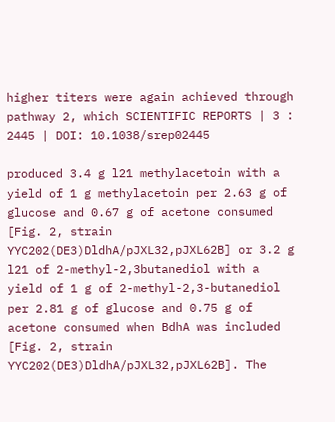higher titers were again achieved through pathway 2, which SCIENTIFIC REPORTS | 3 : 2445 | DOI: 10.1038/srep02445

produced 3.4 g l21 methylacetoin with a yield of 1 g methylacetoin per 2.63 g of glucose and 0.67 g of acetone consumed [Fig. 2, strain YYC202(DE3)DldhA/pJXL32,pJXL62B] or 3.2 g l21 of 2-methyl-2,3butanediol with a yield of 1 g of 2-methyl-2,3-butanediol per 2.81 g of glucose and 0.75 g of acetone consumed when BdhA was included [Fig. 2, strain YYC202(DE3)DldhA/pJXL32,pJXL62B]. The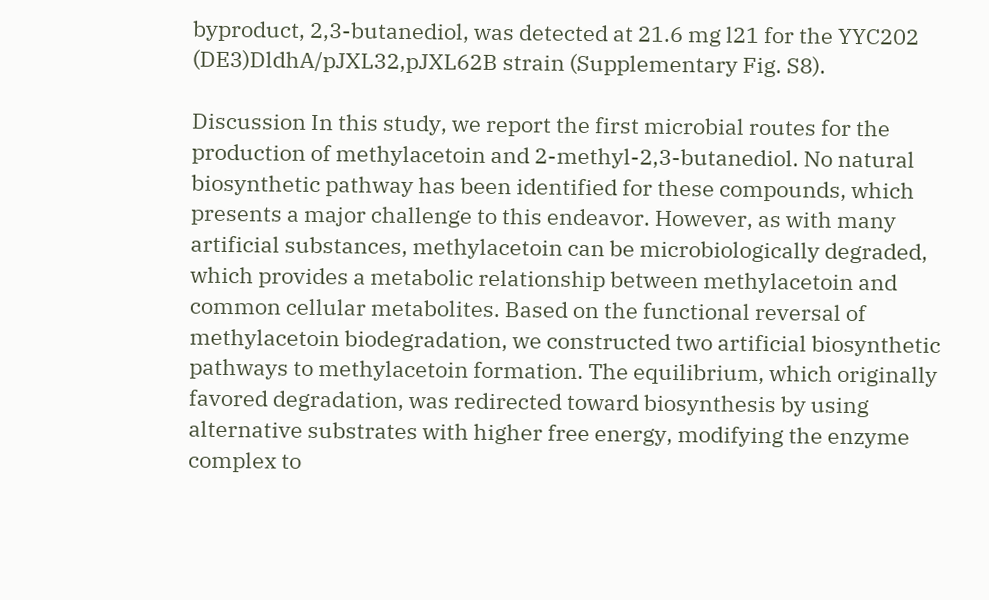byproduct, 2,3-butanediol, was detected at 21.6 mg l21 for the YYC202 (DE3)DldhA/pJXL32,pJXL62B strain (Supplementary Fig. S8).

Discussion In this study, we report the first microbial routes for the production of methylacetoin and 2-methyl-2,3-butanediol. No natural biosynthetic pathway has been identified for these compounds, which presents a major challenge to this endeavor. However, as with many artificial substances, methylacetoin can be microbiologically degraded, which provides a metabolic relationship between methylacetoin and common cellular metabolites. Based on the functional reversal of methylacetoin biodegradation, we constructed two artificial biosynthetic pathways to methylacetoin formation. The equilibrium, which originally favored degradation, was redirected toward biosynthesis by using alternative substrates with higher free energy, modifying the enzyme complex to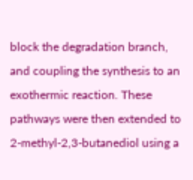block the degradation branch, and coupling the synthesis to an exothermic reaction. These pathways were then extended to 2-methyl-2,3-butanediol using a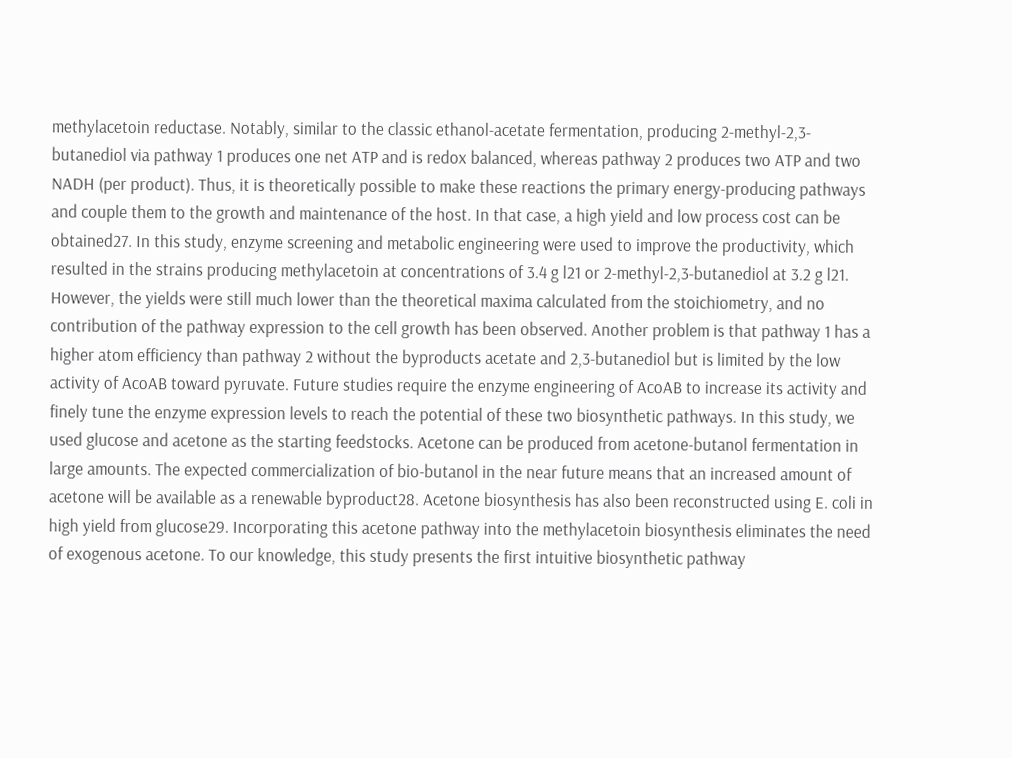methylacetoin reductase. Notably, similar to the classic ethanol-acetate fermentation, producing 2-methyl-2,3-butanediol via pathway 1 produces one net ATP and is redox balanced, whereas pathway 2 produces two ATP and two NADH (per product). Thus, it is theoretically possible to make these reactions the primary energy-producing pathways and couple them to the growth and maintenance of the host. In that case, a high yield and low process cost can be obtained27. In this study, enzyme screening and metabolic engineering were used to improve the productivity, which resulted in the strains producing methylacetoin at concentrations of 3.4 g l21 or 2-methyl-2,3-butanediol at 3.2 g l21. However, the yields were still much lower than the theoretical maxima calculated from the stoichiometry, and no contribution of the pathway expression to the cell growth has been observed. Another problem is that pathway 1 has a higher atom efficiency than pathway 2 without the byproducts acetate and 2,3-butanediol but is limited by the low activity of AcoAB toward pyruvate. Future studies require the enzyme engineering of AcoAB to increase its activity and finely tune the enzyme expression levels to reach the potential of these two biosynthetic pathways. In this study, we used glucose and acetone as the starting feedstocks. Acetone can be produced from acetone-butanol fermentation in large amounts. The expected commercialization of bio-butanol in the near future means that an increased amount of acetone will be available as a renewable byproduct28. Acetone biosynthesis has also been reconstructed using E. coli in high yield from glucose29. Incorporating this acetone pathway into the methylacetoin biosynthesis eliminates the need of exogenous acetone. To our knowledge, this study presents the first intuitive biosynthetic pathway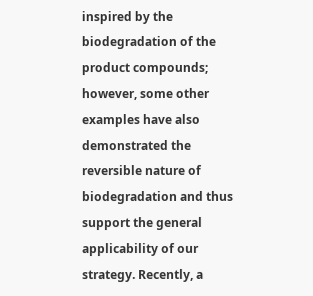inspired by the biodegradation of the product compounds; however, some other examples have also demonstrated the reversible nature of biodegradation and thus support the general applicability of our strategy. Recently, a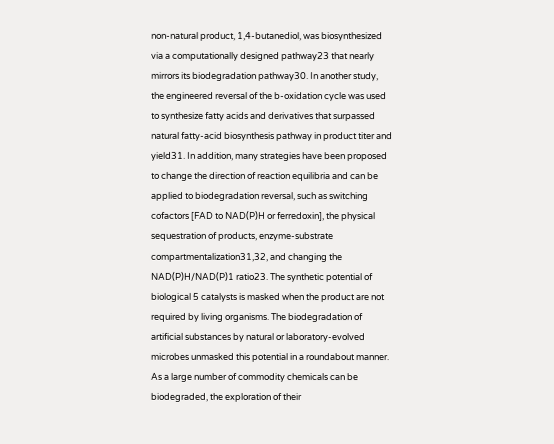non-natural product, 1,4-butanediol, was biosynthesized via a computationally designed pathway23 that nearly mirrors its biodegradation pathway30. In another study, the engineered reversal of the b-oxidation cycle was used to synthesize fatty acids and derivatives that surpassed natural fatty-acid biosynthesis pathway in product titer and yield31. In addition, many strategies have been proposed to change the direction of reaction equilibria and can be applied to biodegradation reversal, such as switching cofactors [FAD to NAD(P)H or ferredoxin], the physical sequestration of products, enzyme-substrate compartmentalization31,32, and changing the NAD(P)H/NAD(P)1 ratio23. The synthetic potential of biological 5 catalysts is masked when the product are not required by living organisms. The biodegradation of artificial substances by natural or laboratory-evolved microbes unmasked this potential in a roundabout manner. As a large number of commodity chemicals can be biodegraded, the exploration of their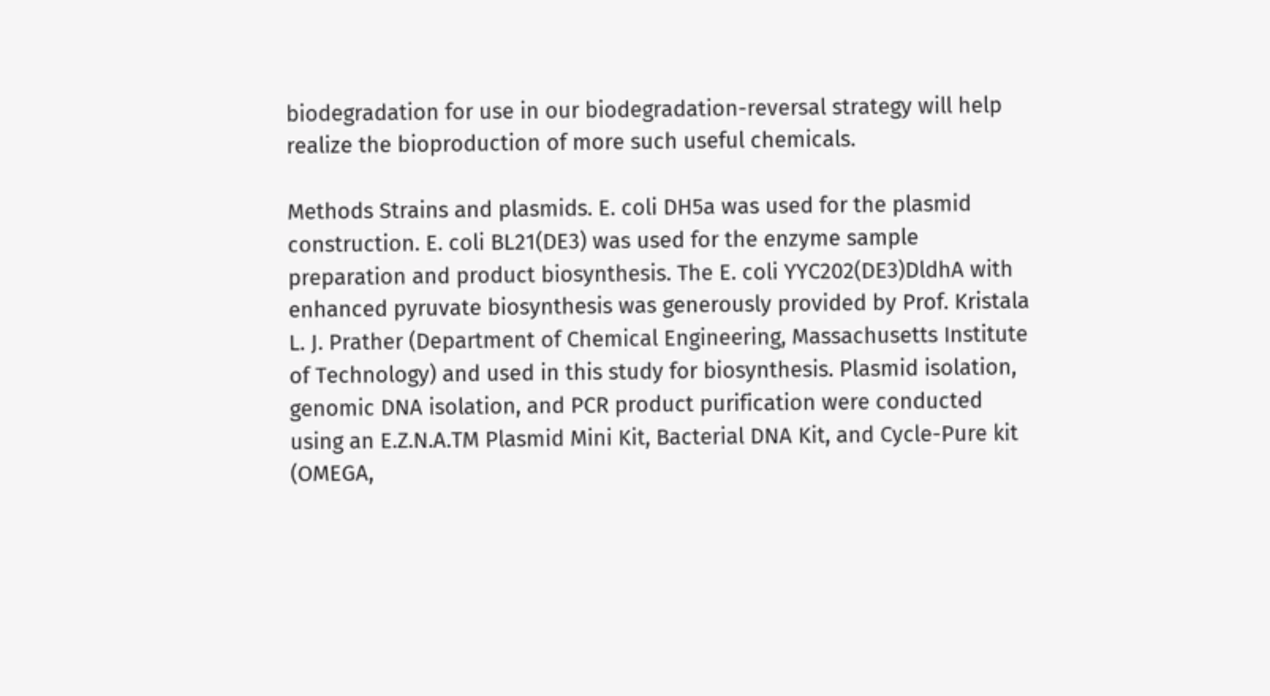biodegradation for use in our biodegradation-reversal strategy will help realize the bioproduction of more such useful chemicals.

Methods Strains and plasmids. E. coli DH5a was used for the plasmid construction. E. coli BL21(DE3) was used for the enzyme sample preparation and product biosynthesis. The E. coli YYC202(DE3)DldhA with enhanced pyruvate biosynthesis was generously provided by Prof. Kristala L. J. Prather (Department of Chemical Engineering, Massachusetts Institute of Technology) and used in this study for biosynthesis. Plasmid isolation, genomic DNA isolation, and PCR product purification were conducted using an E.Z.N.A.TM Plasmid Mini Kit, Bacterial DNA Kit, and Cycle-Pure kit (OMEGA,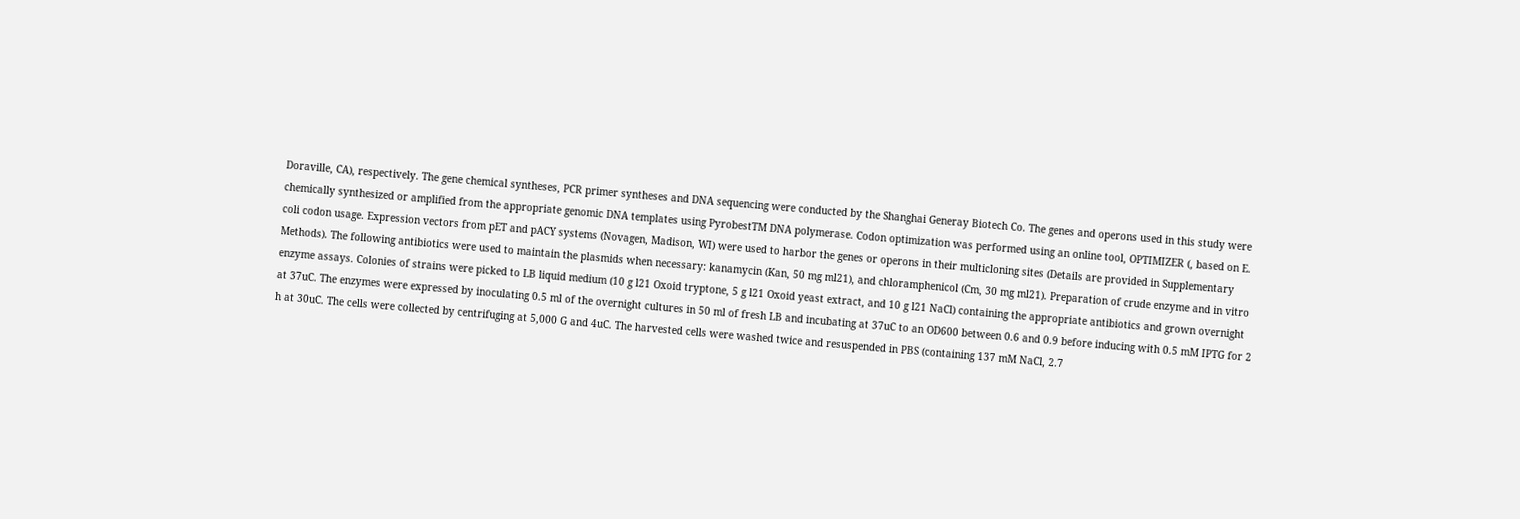Doraville, CA), respectively. The gene chemical syntheses, PCR primer syntheses and DNA sequencing were conducted by the Shanghai Generay Biotech Co. The genes and operons used in this study were chemically synthesized or amplified from the appropriate genomic DNA templates using PyrobestTM DNA polymerase. Codon optimization was performed using an online tool, OPTIMIZER (, based on E. coli codon usage. Expression vectors from pET and pACY systems (Novagen, Madison, WI) were used to harbor the genes or operons in their multicloning sites (Details are provided in Supplementary Methods). The following antibiotics were used to maintain the plasmids when necessary: kanamycin (Kan, 50 mg ml21), and chloramphenicol (Cm, 30 mg ml21). Preparation of crude enzyme and in vitro enzyme assays. Colonies of strains were picked to LB liquid medium (10 g l21 Oxoid tryptone, 5 g l21 Oxoid yeast extract, and 10 g l21 NaCl) containing the appropriate antibiotics and grown overnight at 37uC. The enzymes were expressed by inoculating 0.5 ml of the overnight cultures in 50 ml of fresh LB and incubating at 37uC to an OD600 between 0.6 and 0.9 before inducing with 0.5 mM IPTG for 2 h at 30uC. The cells were collected by centrifuging at 5,000 G and 4uC. The harvested cells were washed twice and resuspended in PBS (containing 137 mM NaCl, 2.7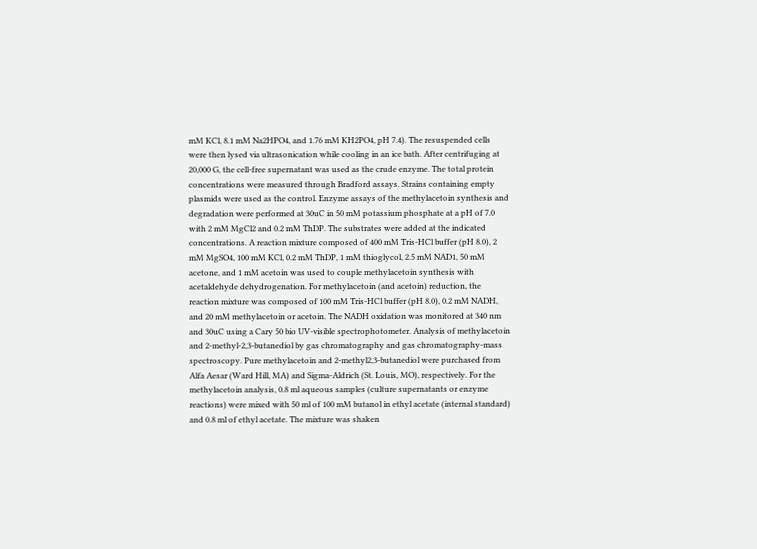mM KCl, 8.1 mM Na2HPO4, and 1.76 mM KH2PO4, pH 7.4). The resuspended cells were then lysed via ultrasonication while cooling in an ice bath. After centrifuging at 20,000 G, the cell-free supernatant was used as the crude enzyme. The total protein concentrations were measured through Bradford assays. Strains containing empty plasmids were used as the control. Enzyme assays of the methylacetoin synthesis and degradation were performed at 30uC in 50 mM potassium phosphate at a pH of 7.0 with 2 mM MgCl2 and 0.2 mM ThDP. The substrates were added at the indicated concentrations. A reaction mixture composed of 400 mM Tris-HCl buffer (pH 8.0), 2 mM MgSO4, 100 mM KCl, 0.2 mM ThDP, 1 mM thioglycol, 2.5 mM NAD1, 50 mM acetone, and 1 mM acetoin was used to couple methylacetoin synthesis with acetaldehyde dehydrogenation. For methylacetoin (and acetoin) reduction, the reaction mixture was composed of 100 mM Tris-HCl buffer (pH 8.0), 0.2 mM NADH, and 20 mM methylacetoin or acetoin. The NADH oxidation was monitored at 340 nm and 30uC using a Cary 50 bio UV-visible spectrophotometer. Analysis of methylacetoin and 2-methyl-2,3-butanediol by gas chromatography and gas chromatography-mass spectroscopy. Pure methylacetoin and 2-methyl2,3-butanediol were purchased from Alfa Aesar (Ward Hill, MA) and Sigma-Aldrich (St. Louis, MO), respectively. For the methylacetoin analysis, 0.8 ml aqueous samples (culture supernatants or enzyme reactions) were mixed with 50 ml of 100 mM butanol in ethyl acetate (internal standard) and 0.8 ml of ethyl acetate. The mixture was shaken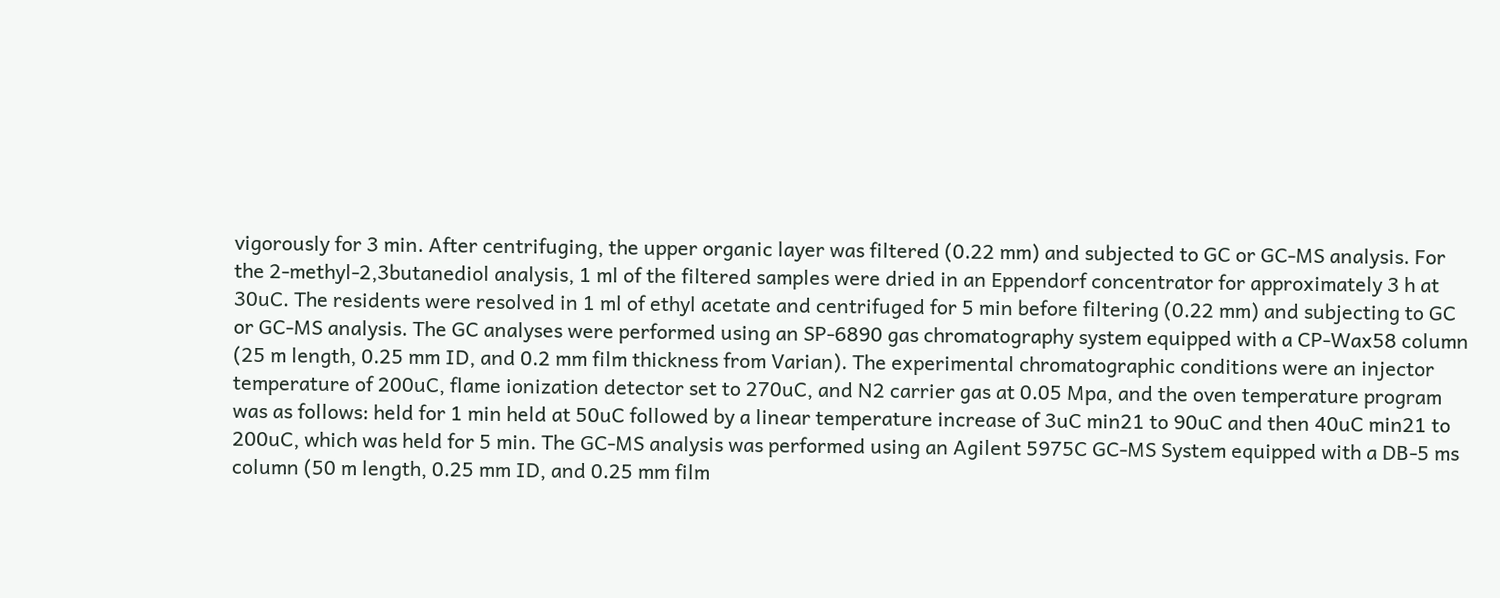vigorously for 3 min. After centrifuging, the upper organic layer was filtered (0.22 mm) and subjected to GC or GC-MS analysis. For the 2-methyl-2,3butanediol analysis, 1 ml of the filtered samples were dried in an Eppendorf concentrator for approximately 3 h at 30uC. The residents were resolved in 1 ml of ethyl acetate and centrifuged for 5 min before filtering (0.22 mm) and subjecting to GC or GC-MS analysis. The GC analyses were performed using an SP-6890 gas chromatography system equipped with a CP-Wax58 column (25 m length, 0.25 mm ID, and 0.2 mm film thickness from Varian). The experimental chromatographic conditions were an injector temperature of 200uC, flame ionization detector set to 270uC, and N2 carrier gas at 0.05 Mpa, and the oven temperature program was as follows: held for 1 min held at 50uC followed by a linear temperature increase of 3uC min21 to 90uC and then 40uC min21 to 200uC, which was held for 5 min. The GC-MS analysis was performed using an Agilent 5975C GC-MS System equipped with a DB-5 ms column (50 m length, 0.25 mm ID, and 0.25 mm film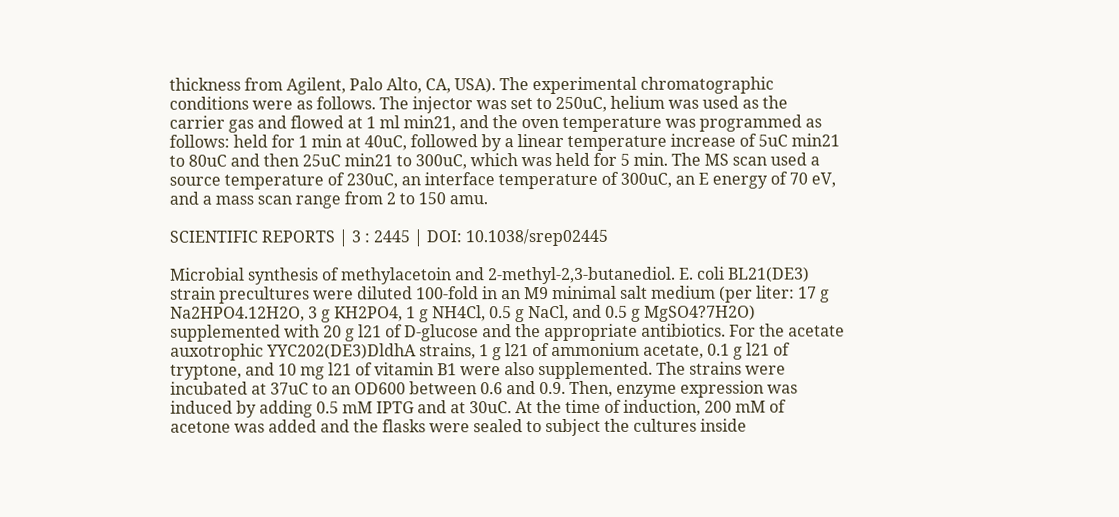thickness from Agilent, Palo Alto, CA, USA). The experimental chromatographic conditions were as follows. The injector was set to 250uC, helium was used as the carrier gas and flowed at 1 ml min21, and the oven temperature was programmed as follows: held for 1 min at 40uC, followed by a linear temperature increase of 5uC min21 to 80uC and then 25uC min21 to 300uC, which was held for 5 min. The MS scan used a source temperature of 230uC, an interface temperature of 300uC, an E energy of 70 eV, and a mass scan range from 2 to 150 amu.

SCIENTIFIC REPORTS | 3 : 2445 | DOI: 10.1038/srep02445

Microbial synthesis of methylacetoin and 2-methyl-2,3-butanediol. E. coli BL21(DE3) strain precultures were diluted 100-fold in an M9 minimal salt medium (per liter: 17 g Na2HPO4.12H2O, 3 g KH2PO4, 1 g NH4Cl, 0.5 g NaCl, and 0.5 g MgSO4?7H2O) supplemented with 20 g l21 of D-glucose and the appropriate antibiotics. For the acetate auxotrophic YYC202(DE3)DldhA strains, 1 g l21 of ammonium acetate, 0.1 g l21 of tryptone, and 10 mg l21 of vitamin B1 were also supplemented. The strains were incubated at 37uC to an OD600 between 0.6 and 0.9. Then, enzyme expression was induced by adding 0.5 mM IPTG and at 30uC. At the time of induction, 200 mM of acetone was added and the flasks were sealed to subject the cultures inside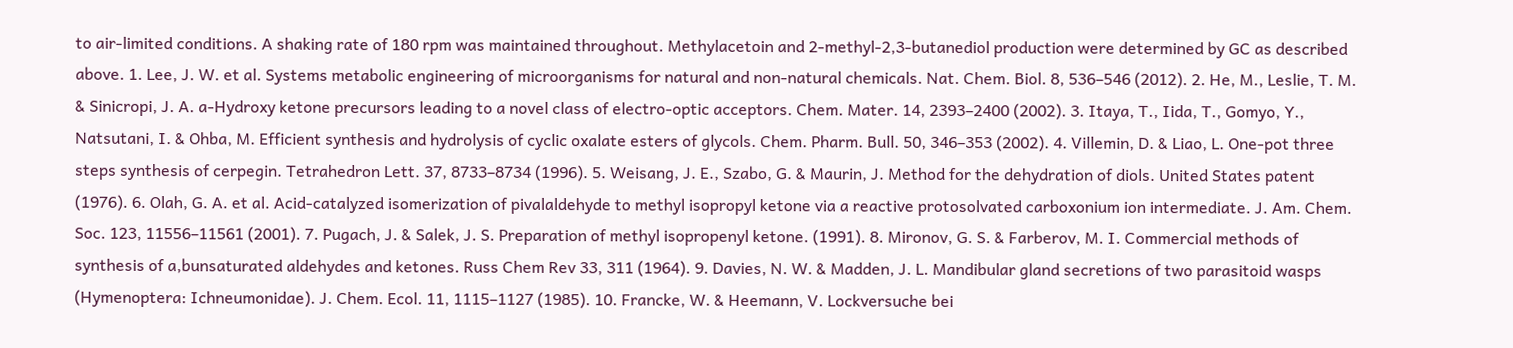to air-limited conditions. A shaking rate of 180 rpm was maintained throughout. Methylacetoin and 2-methyl-2,3-butanediol production were determined by GC as described above. 1. Lee, J. W. et al. Systems metabolic engineering of microorganisms for natural and non-natural chemicals. Nat. Chem. Biol. 8, 536–546 (2012). 2. He, M., Leslie, T. M. & Sinicropi, J. A. a-Hydroxy ketone precursors leading to a novel class of electro-optic acceptors. Chem. Mater. 14, 2393–2400 (2002). 3. Itaya, T., Iida, T., Gomyo, Y., Natsutani, I. & Ohba, M. Efficient synthesis and hydrolysis of cyclic oxalate esters of glycols. Chem. Pharm. Bull. 50, 346–353 (2002). 4. Villemin, D. & Liao, L. One-pot three steps synthesis of cerpegin. Tetrahedron Lett. 37, 8733–8734 (1996). 5. Weisang, J. E., Szabo, G. & Maurin, J. Method for the dehydration of diols. United States patent (1976). 6. Olah, G. A. et al. Acid-catalyzed isomerization of pivalaldehyde to methyl isopropyl ketone via a reactive protosolvated carboxonium ion intermediate. J. Am. Chem. Soc. 123, 11556–11561 (2001). 7. Pugach, J. & Salek, J. S. Preparation of methyl isopropenyl ketone. (1991). 8. Mironov, G. S. & Farberov, M. I. Commercial methods of synthesis of a,bunsaturated aldehydes and ketones. Russ Chem Rev 33, 311 (1964). 9. Davies, N. W. & Madden, J. L. Mandibular gland secretions of two parasitoid wasps (Hymenoptera: Ichneumonidae). J. Chem. Ecol. 11, 1115–1127 (1985). 10. Francke, W. & Heemann, V. Lockversuche bei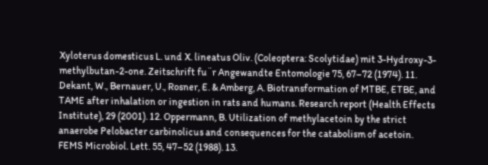Xyloterus domesticus L. und X. lineatus Oliv. (Coleoptera: Scolytidae) mit 3-Hydroxy-3-methylbutan-2-one. Zeitschrift fu¨r Angewandte Entomologie 75, 67–72 (1974). 11. Dekant, W., Bernauer, U., Rosner, E. & Amberg, A. Biotransformation of MTBE, ETBE, and TAME after inhalation or ingestion in rats and humans. Research report (Health Effects Institute), 29 (2001). 12. Oppermann, B. Utilization of methylacetoin by the strict anaerobe Pelobacter carbinolicus and consequences for the catabolism of acetoin. FEMS Microbiol. Lett. 55, 47–52 (1988). 13.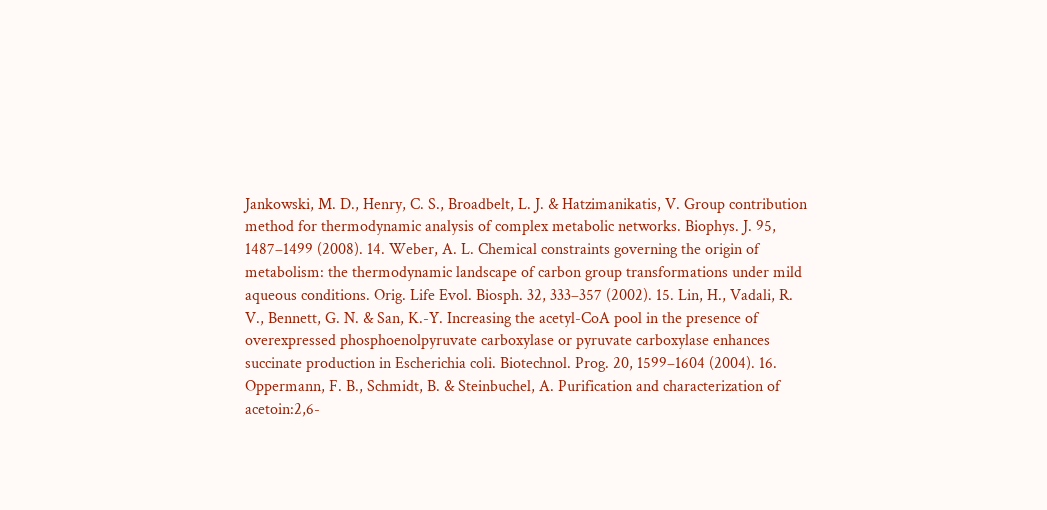Jankowski, M. D., Henry, C. S., Broadbelt, L. J. & Hatzimanikatis, V. Group contribution method for thermodynamic analysis of complex metabolic networks. Biophys. J. 95, 1487–1499 (2008). 14. Weber, A. L. Chemical constraints governing the origin of metabolism: the thermodynamic landscape of carbon group transformations under mild aqueous conditions. Orig. Life Evol. Biosph. 32, 333–357 (2002). 15. Lin, H., Vadali, R. V., Bennett, G. N. & San, K.-Y. Increasing the acetyl-CoA pool in the presence of overexpressed phosphoenolpyruvate carboxylase or pyruvate carboxylase enhances succinate production in Escherichia coli. Biotechnol. Prog. 20, 1599–1604 (2004). 16. Oppermann, F. B., Schmidt, B. & Steinbuchel, A. Purification and characterization of acetoin:2,6-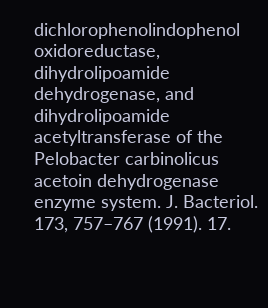dichlorophenolindophenol oxidoreductase, dihydrolipoamide dehydrogenase, and dihydrolipoamide acetyltransferase of the Pelobacter carbinolicus acetoin dehydrogenase enzyme system. J. Bacteriol. 173, 757–767 (1991). 17.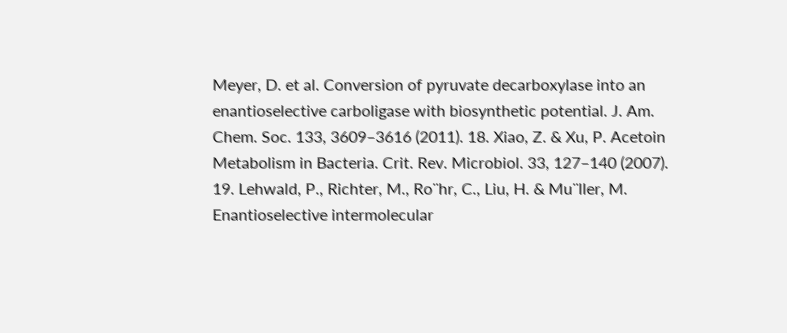Meyer, D. et al. Conversion of pyruvate decarboxylase into an enantioselective carboligase with biosynthetic potential. J. Am. Chem. Soc. 133, 3609–3616 (2011). 18. Xiao, Z. & Xu, P. Acetoin Metabolism in Bacteria. Crit. Rev. Microbiol. 33, 127–140 (2007). 19. Lehwald, P., Richter, M., Ro¨hr, C., Liu, H. & Mu¨ller, M. Enantioselective intermolecular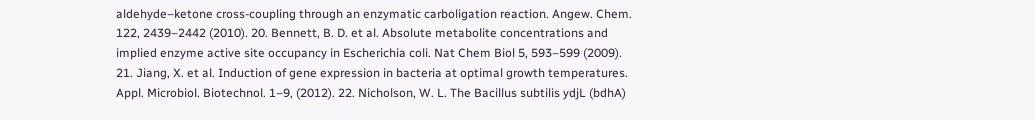aldehyde–ketone cross-coupling through an enzymatic carboligation reaction. Angew. Chem. 122, 2439–2442 (2010). 20. Bennett, B. D. et al. Absolute metabolite concentrations and implied enzyme active site occupancy in Escherichia coli. Nat Chem Biol 5, 593–599 (2009). 21. Jiang, X. et al. Induction of gene expression in bacteria at optimal growth temperatures. Appl. Microbiol. Biotechnol. 1–9, (2012). 22. Nicholson, W. L. The Bacillus subtilis ydjL (bdhA)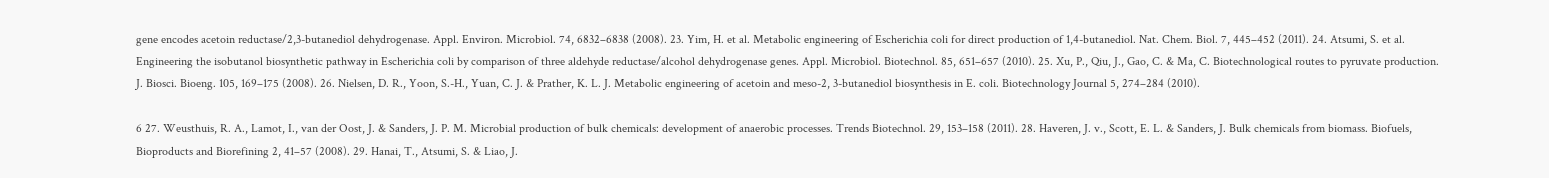gene encodes acetoin reductase/2,3-butanediol dehydrogenase. Appl. Environ. Microbiol. 74, 6832–6838 (2008). 23. Yim, H. et al. Metabolic engineering of Escherichia coli for direct production of 1,4-butanediol. Nat. Chem. Biol. 7, 445–452 (2011). 24. Atsumi, S. et al. Engineering the isobutanol biosynthetic pathway in Escherichia coli by comparison of three aldehyde reductase/alcohol dehydrogenase genes. Appl. Microbiol. Biotechnol. 85, 651–657 (2010). 25. Xu, P., Qiu, J., Gao, C. & Ma, C. Biotechnological routes to pyruvate production. J. Biosci. Bioeng. 105, 169–175 (2008). 26. Nielsen, D. R., Yoon, S.-H., Yuan, C. J. & Prather, K. L. J. Metabolic engineering of acetoin and meso-2, 3-butanediol biosynthesis in E. coli. Biotechnology Journal 5, 274–284 (2010).

6 27. Weusthuis, R. A., Lamot, I., van der Oost, J. & Sanders, J. P. M. Microbial production of bulk chemicals: development of anaerobic processes. Trends Biotechnol. 29, 153–158 (2011). 28. Haveren, J. v., Scott, E. L. & Sanders, J. Bulk chemicals from biomass. Biofuels, Bioproducts and Biorefining 2, 41–57 (2008). 29. Hanai, T., Atsumi, S. & Liao, J.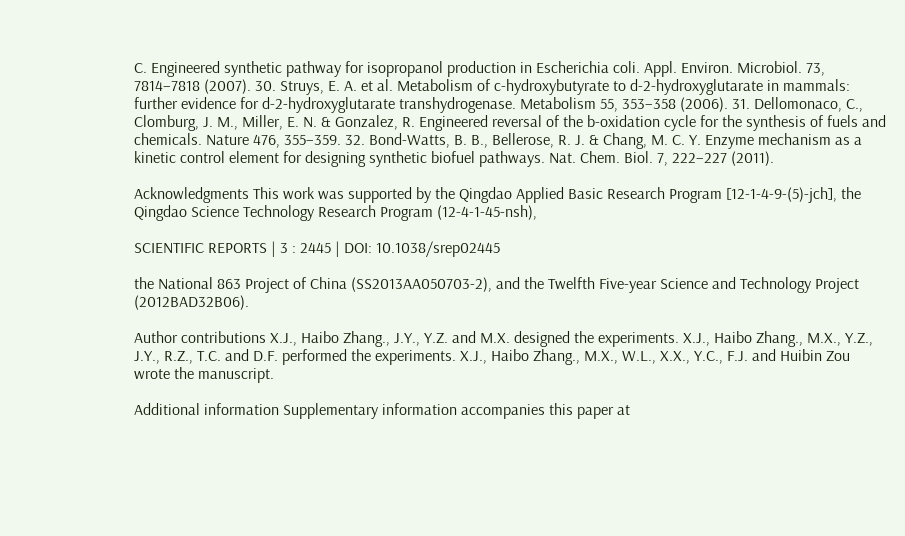C. Engineered synthetic pathway for isopropanol production in Escherichia coli. Appl. Environ. Microbiol. 73, 7814–7818 (2007). 30. Struys, E. A. et al. Metabolism of c-hydroxybutyrate to d-2-hydroxyglutarate in mammals: further evidence for d-2-hydroxyglutarate transhydrogenase. Metabolism 55, 353–358 (2006). 31. Dellomonaco, C., Clomburg, J. M., Miller, E. N. & Gonzalez, R. Engineered reversal of the b-oxidation cycle for the synthesis of fuels and chemicals. Nature 476, 355–359. 32. Bond-Watts, B. B., Bellerose, R. J. & Chang, M. C. Y. Enzyme mechanism as a kinetic control element for designing synthetic biofuel pathways. Nat. Chem. Biol. 7, 222–227 (2011).

Acknowledgments This work was supported by the Qingdao Applied Basic Research Program [12-1-4-9-(5)-jch], the Qingdao Science Technology Research Program (12-4-1-45-nsh),

SCIENTIFIC REPORTS | 3 : 2445 | DOI: 10.1038/srep02445

the National 863 Project of China (SS2013AA050703-2), and the Twelfth Five-year Science and Technology Project (2012BAD32B06).

Author contributions X.J., Haibo Zhang., J.Y., Y.Z. and M.X. designed the experiments. X.J., Haibo Zhang., M.X., Y.Z., J.Y., R.Z., T.C. and D.F. performed the experiments. X.J., Haibo Zhang., M.X., W.L., X.X., Y.C., F.J. and Huibin Zou wrote the manuscript.

Additional information Supplementary information accompanies this paper at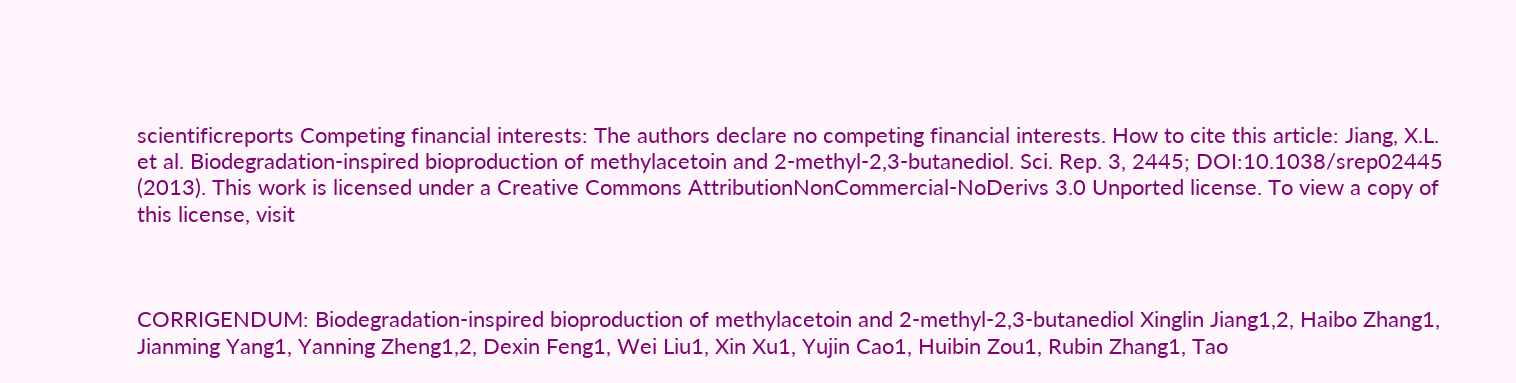scientificreports Competing financial interests: The authors declare no competing financial interests. How to cite this article: Jiang, X.L. et al. Biodegradation-inspired bioproduction of methylacetoin and 2-methyl-2,3-butanediol. Sci. Rep. 3, 2445; DOI:10.1038/srep02445 (2013). This work is licensed under a Creative Commons AttributionNonCommercial-NoDerivs 3.0 Unported license. To view a copy of this license, visit



CORRIGENDUM: Biodegradation-inspired bioproduction of methylacetoin and 2-methyl-2,3-butanediol Xinglin Jiang1,2, Haibo Zhang1, Jianming Yang1, Yanning Zheng1,2, Dexin Feng1, Wei Liu1, Xin Xu1, Yujin Cao1, Huibin Zou1, Rubin Zhang1, Tao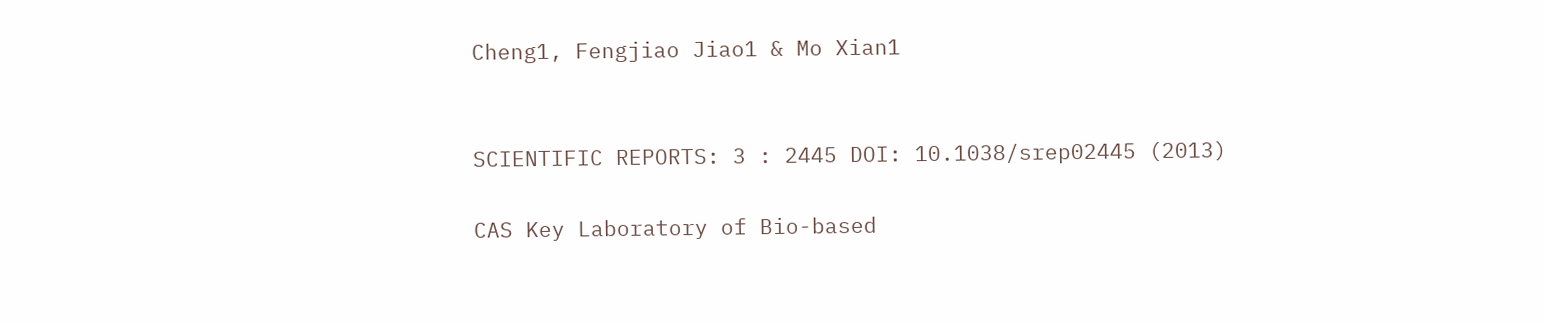Cheng1, Fengjiao Jiao1 & Mo Xian1


SCIENTIFIC REPORTS: 3 : 2445 DOI: 10.1038/srep02445 (2013)

CAS Key Laboratory of Bio-based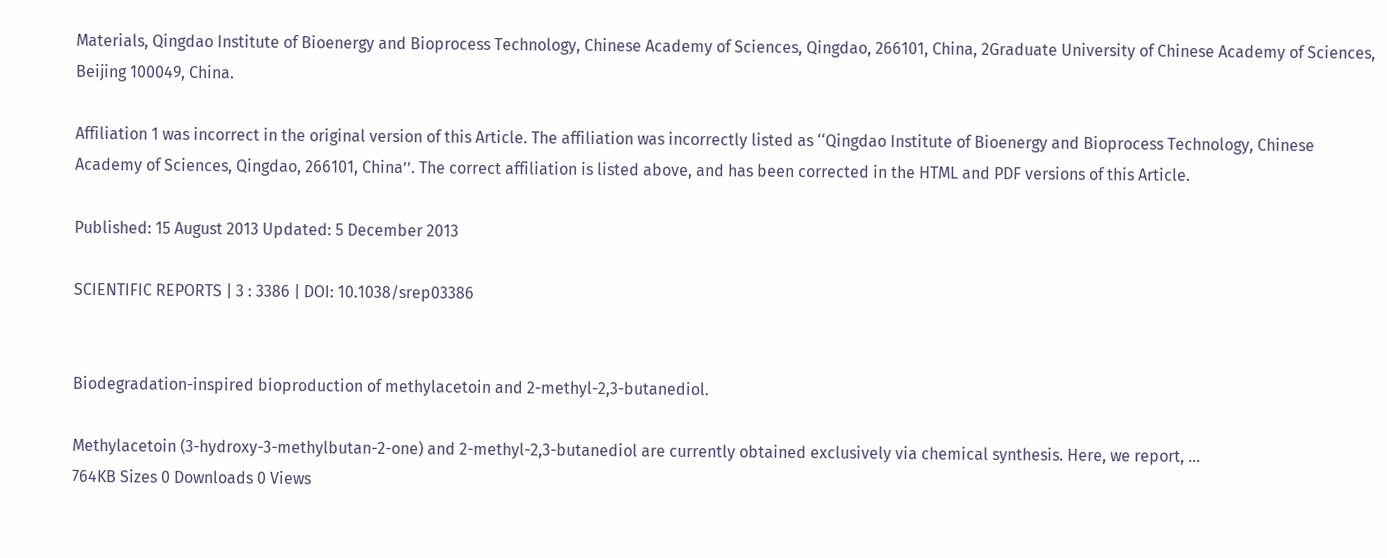Materials, Qingdao Institute of Bioenergy and Bioprocess Technology, Chinese Academy of Sciences, Qingdao, 266101, China, 2Graduate University of Chinese Academy of Sciences, Beijing 100049, China.

Affiliation 1 was incorrect in the original version of this Article. The affiliation was incorrectly listed as ‘‘Qingdao Institute of Bioenergy and Bioprocess Technology, Chinese Academy of Sciences, Qingdao, 266101, China’’. The correct affiliation is listed above, and has been corrected in the HTML and PDF versions of this Article.

Published: 15 August 2013 Updated: 5 December 2013

SCIENTIFIC REPORTS | 3 : 3386 | DOI: 10.1038/srep03386


Biodegradation-inspired bioproduction of methylacetoin and 2-methyl-2,3-butanediol.

Methylacetoin (3-hydroxy-3-methylbutan-2-one) and 2-methyl-2,3-butanediol are currently obtained exclusively via chemical synthesis. Here, we report, ...
764KB Sizes 0 Downloads 0 Views